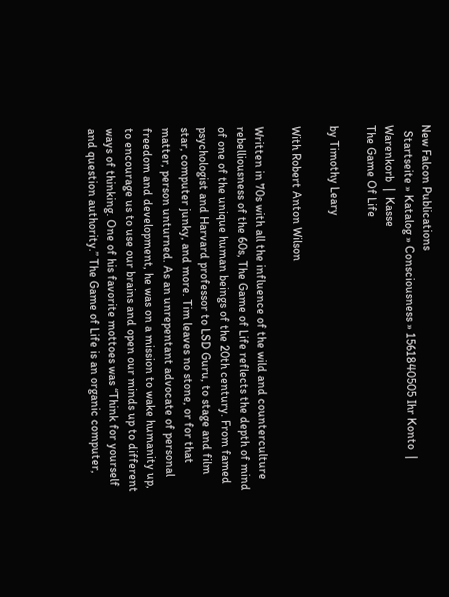New Falcon Publications
  Startseite » Katalog » Consciousness » 1561840505 Ihr Konto  |  Warenkorb  |  Kasse
The Game Of Life

by Timothy Leary

With Robert Anton Wilson

Written in 70s with all the influence of the wild and counterculture rebelliousness of the 60s, The Game of Life reflects the depth of mind of one of the unique human beings of the 20th century. From famed psychologist and Harvard professor to LSD Guru, to stage and film star, computer junky, and more. Tim leaves no stone, or for that matter, person unturned. As an unrepentant advocate of personal freedom and development, he was on a mission to wake humanity up, to encourage us to use our brains and open our minds up to different ways of thinking. One of his favorite mottoes was “Think for yourself and question authority.” The Game of Life is an organic computer,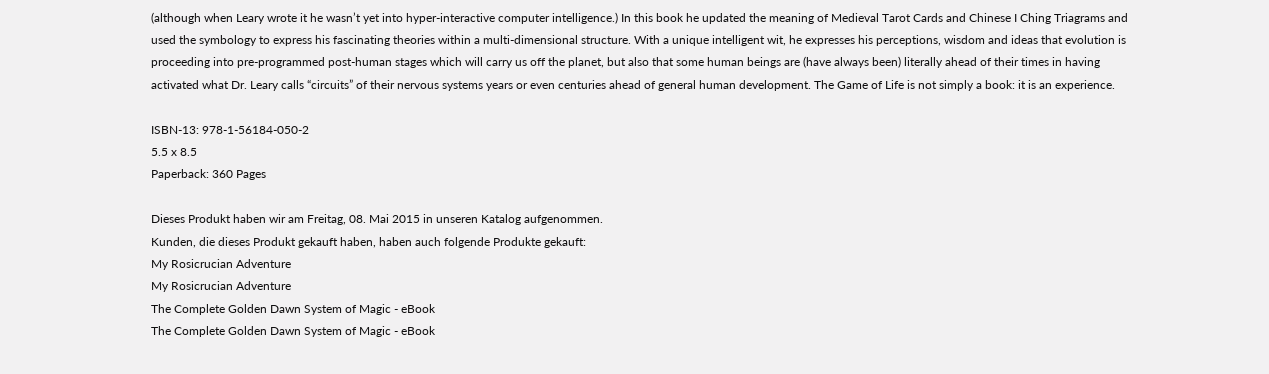(although when Leary wrote it he wasn’t yet into hyper-interactive computer intelligence.) In this book he updated the meaning of Medieval Tarot Cards and Chinese I Ching Triagrams and used the symbology to express his fascinating theories within a multi-dimensional structure. With a unique intelligent wit, he expresses his perceptions, wisdom and ideas that evolution is proceeding into pre-programmed post-human stages which will carry us off the planet, but also that some human beings are (have always been) literally ahead of their times in having activated what Dr. Leary calls “circuits” of their nervous systems years or even centuries ahead of general human development. The Game of Life is not simply a book: it is an experience.

ISBN-13: 978-1-56184-050-2
5.5 x 8.5
Paperback: 360 Pages

Dieses Produkt haben wir am Freitag, 08. Mai 2015 in unseren Katalog aufgenommen.
Kunden, die dieses Produkt gekauft haben, haben auch folgende Produkte gekauft:
My Rosicrucian Adventure
My Rosicrucian Adventure
The Complete Golden Dawn System of Magic - eBook
The Complete Golden Dawn System of Magic - eBook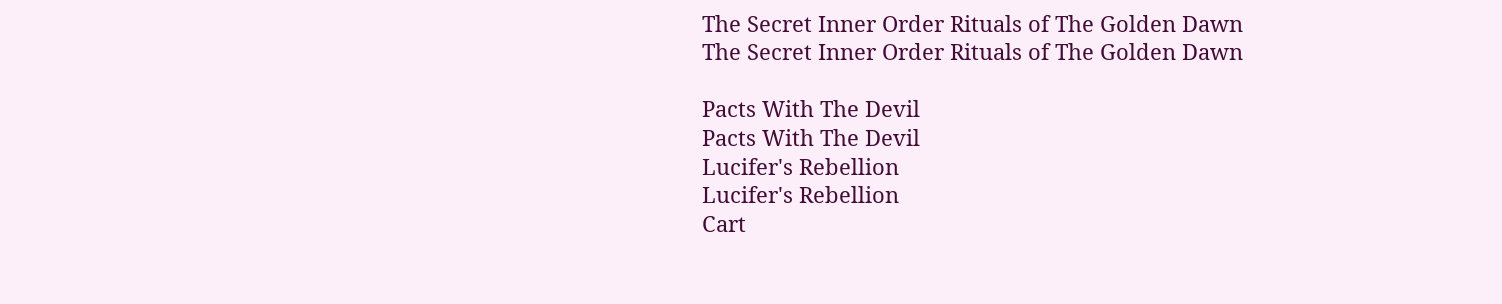The Secret Inner Order Rituals of The Golden Dawn
The Secret Inner Order Rituals of The Golden Dawn

Pacts With The Devil
Pacts With The Devil
Lucifer's Rebellion
Lucifer's Rebellion
Cart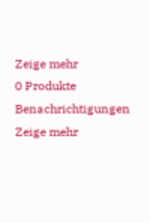Zeige mehr
0 Produkte
Benachrichtigungen Zeige mehr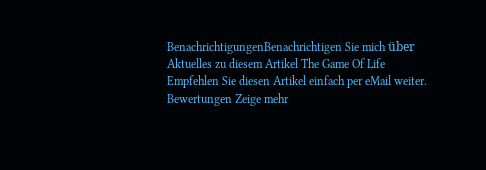BenachrichtigungenBenachrichtigen Sie mich über Aktuelles zu diesem Artikel The Game Of Life
Empfehlen Sie diesen Artikel einfach per eMail weiter.
Bewertungen Zeige mehr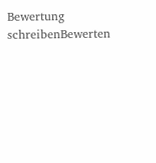Bewertung schreibenBewerten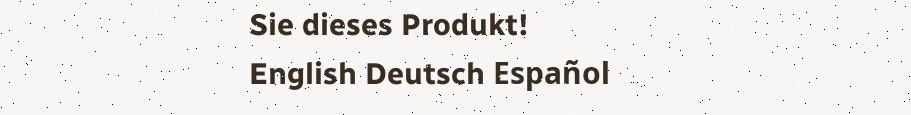Sie dieses Produkt!
English Deutsch Español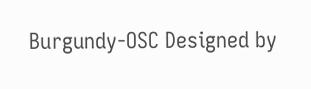Burgundy-OSC Designed by